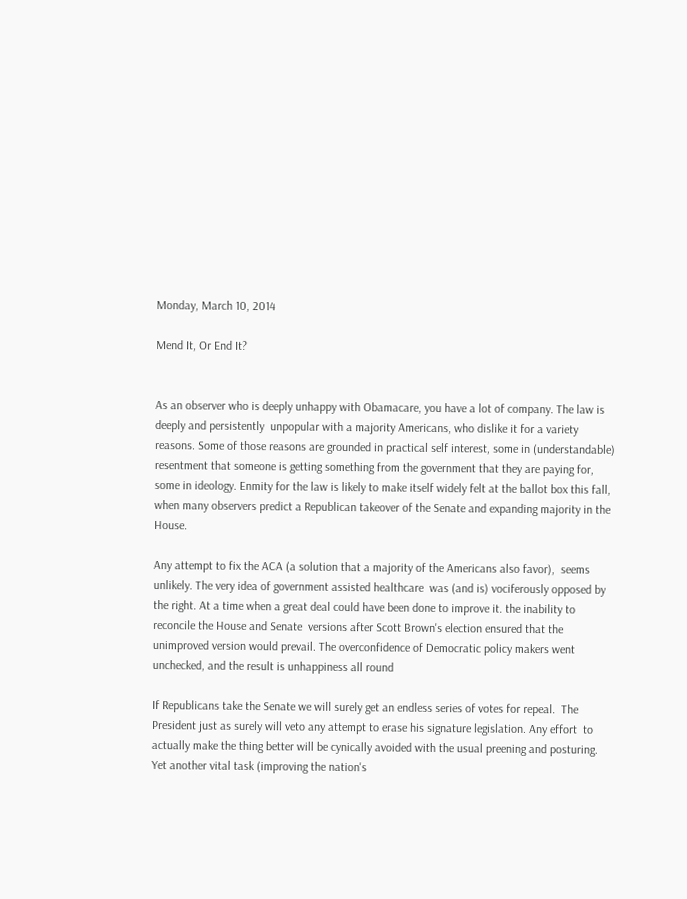Monday, March 10, 2014

Mend It, Or End It?


As an observer who is deeply unhappy with Obamacare, you have a lot of company. The law is deeply and persistently  unpopular with a majority Americans, who dislike it for a variety reasons. Some of those reasons are grounded in practical self interest, some in (understandable) resentment that someone is getting something from the government that they are paying for, some in ideology. Enmity for the law is likely to make itself widely felt at the ballot box this fall, when many observers predict a Republican takeover of the Senate and expanding majority in the House.

Any attempt to fix the ACA (a solution that a majority of the Americans also favor),  seems unlikely. The very idea of government assisted healthcare  was (and is) vociferously opposed by the right. At a time when a great deal could have been done to improve it. the inability to reconcile the House and Senate  versions after Scott Brown's election ensured that the unimproved version would prevail. The overconfidence of Democratic policy makers went unchecked, and the result is unhappiness all round

If Republicans take the Senate we will surely get an endless series of votes for repeal.  The President just as surely will veto any attempt to erase his signature legislation. Any effort  to actually make the thing better will be cynically avoided with the usual preening and posturing. Yet another vital task (improving the nation's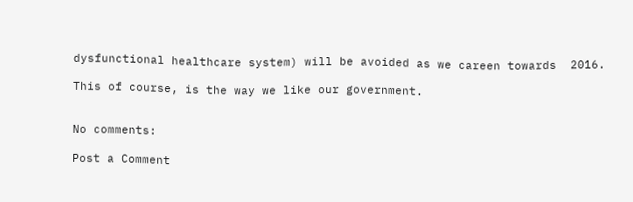dysfunctional healthcare system) will be avoided as we careen towards  2016.

This of course, is the way we like our government.


No comments:

Post a Comment